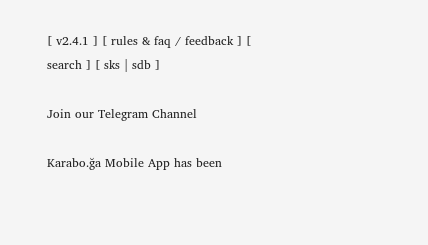[ v2.4.1 ] [ rules & faq / feedback ] [ search ] [ sks | sdb ]

Join our Telegram Channel

Karabo.ğa Mobile App has been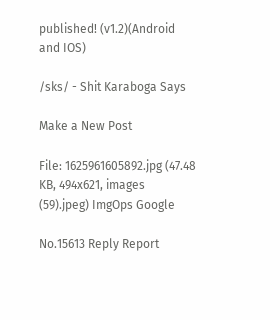published! (v1.2)(Android and IOS)

/sks/ - Shit Karaboga Says

Make a New Post

File: 1625961605892.jpg (47.48 KB, 494x621, images (59).jpeg) ImgOps Google

No.15613 Reply Report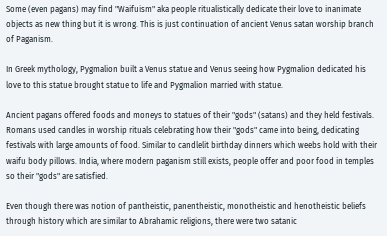Some (even pagans) may find "Waifuism" aka people ritualistically dedicate their love to inanimate objects as new thing but it is wrong. This is just continuation of ancient Venus satan worship branch of Paganism.

In Greek mythology, Pygmalion built a Venus statue and Venus seeing how Pygmalion dedicated his love to this statue brought statue to life and Pygmalion married with statue.

Ancient pagans offered foods and moneys to statues of their "gods" (satans) and they held festivals. Romans used candles in worship rituals celebrating how their "gods" came into being, dedicating festivals with large amounts of food. Similar to candlelit birthday dinners which weebs hold with their waifu body pillows. India, where modern paganism still exists, people offer and poor food in temples so their "gods" are satisfied.

Even though there was notion of pantheistic, panentheistic, monotheistic and henotheistic beliefs through history which are similar to Abrahamic religions, there were two satanic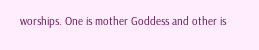worships. One is mother Goddess and other is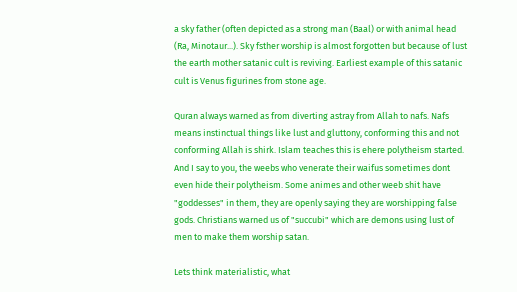a sky father (often depicted as a strong man (Baal) or with animal head (Ra, Minotaur...). Sky fsther worship is almost forgotten but because of lust the earth mother satanic cult is reviving. Earliest example of this satanic cult is Venus figurines from stone age.

Quran always warned as from diverting astray from Allah to nafs. Nafs means instinctual things like lust and gluttony, conforming this and not conforming Allah is shirk. Islam teaches this is ehere polytheism started. And I say to you, the weebs who venerate their waifus sometimes dont even hide their polytheism. Some animes and other weeb shit have "goddesses" in them, they are openly saying they are worshipping false gods. Christians warned us of "succubi" which are demons using lust of men to make them worship satan.

Lets think materialistic, what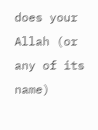does your Allah (or any of its name)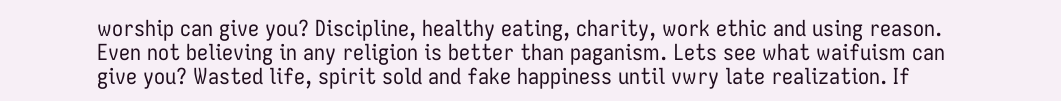worship can give you? Discipline, healthy eating, charity, work ethic and using reason. Even not believing in any religion is better than paganism. Lets see what waifuism can give you? Wasted life, spirit sold and fake happiness until vwry late realization. If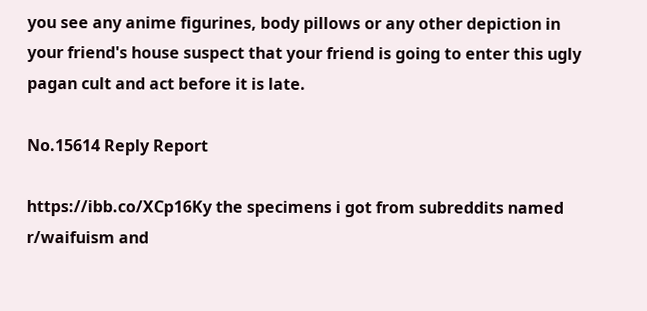you see any anime figurines, body pillows or any other depiction in your friend's house suspect that your friend is going to enter this ugly pagan cult and act before it is late.

No.15614 Reply Report

https://ibb.co/XCp16Ky the specimens i got from subreddits named r/waifuism and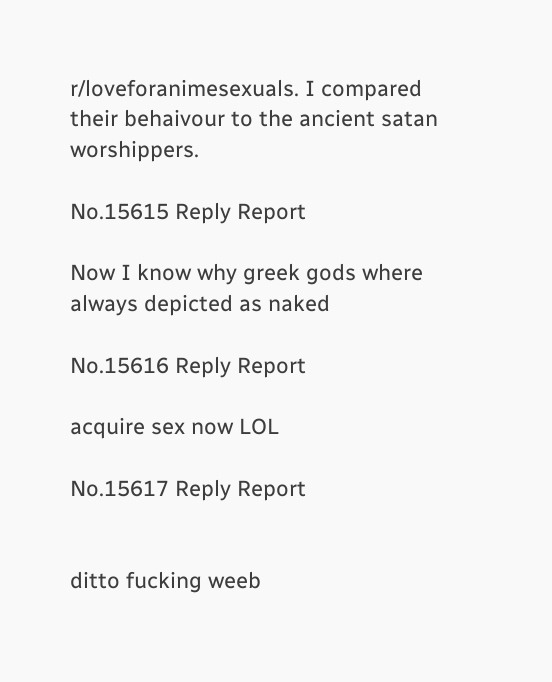r/loveforanimesexuals. I compared their behaivour to the ancient satan worshippers.

No.15615 Reply Report

Now I know why greek gods where always depicted as naked

No.15616 Reply Report

acquire sex now LOL

No.15617 Reply Report


ditto fucking weeb